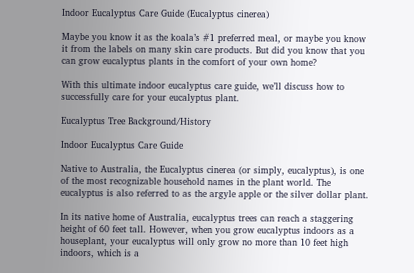Indoor Eucalyptus Care Guide (Eucalyptus cinerea)

Maybe you know it as the koala’s #1 preferred meal, or maybe you know it from the labels on many skin care products. But did you know that you can grow eucalyptus plants in the comfort of your own home?

With this ultimate indoor eucalyptus care guide, we’ll discuss how to successfully care for your eucalyptus plant.

Eucalyptus Tree Background/History

Indoor Eucalyptus Care Guide

Native to Australia, the Eucalyptus cinerea (or simply, eucalyptus), is one of the most recognizable household names in the plant world. The eucalyptus is also referred to as the argyle apple or the silver dollar plant.

In its native home of Australia, eucalyptus trees can reach a staggering height of 60 feet tall. However, when you grow eucalyptus indoors as a houseplant, your eucalyptus will only grow no more than 10 feet high indoors, which is a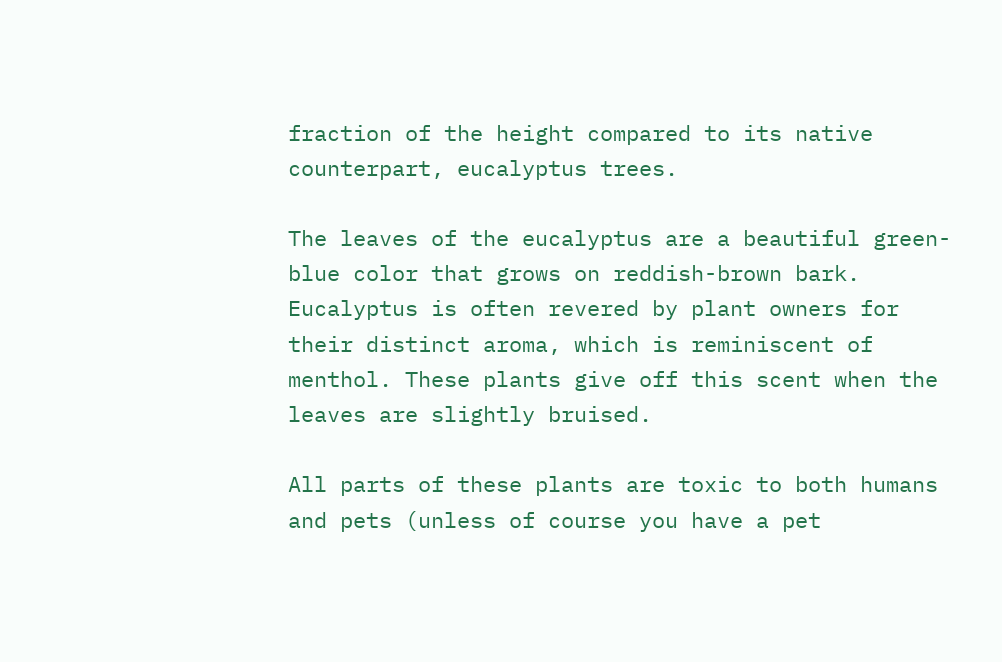fraction of the height compared to its native counterpart, eucalyptus trees.

The leaves of the eucalyptus are a beautiful green-blue color that grows on reddish-brown bark. Eucalyptus is often revered by plant owners for their distinct aroma, which is reminiscent of menthol. These plants give off this scent when the leaves are slightly bruised.

All parts of these plants are toxic to both humans and pets (unless of course you have a pet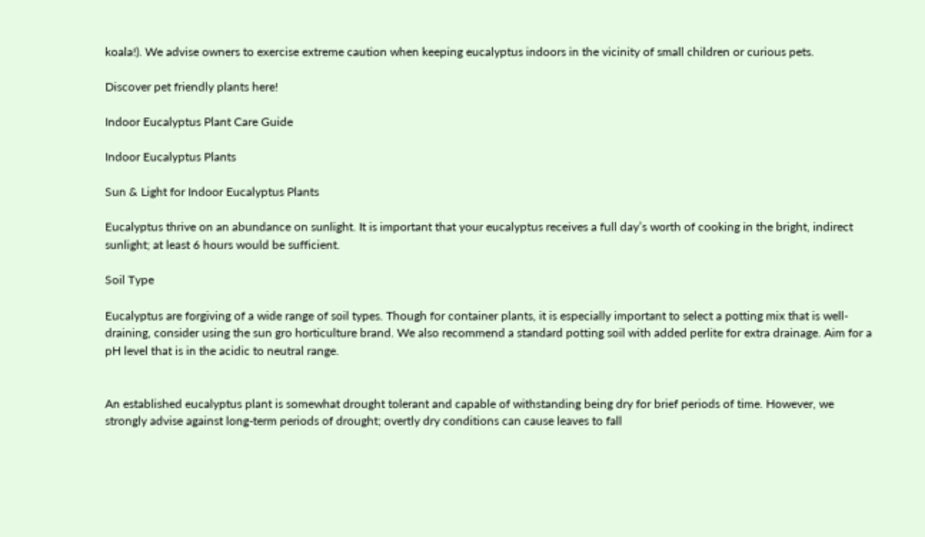koala!). We advise owners to exercise extreme caution when keeping eucalyptus indoors in the vicinity of small children or curious pets.

Discover pet friendly plants here!

Indoor Eucalyptus Plant Care Guide

Indoor Eucalyptus Plants

Sun & Light for Indoor Eucalyptus Plants

Eucalyptus thrive on an abundance on sunlight. It is important that your eucalyptus receives a full day’s worth of cooking in the bright, indirect sunlight; at least 6 hours would be sufficient.

Soil Type

Eucalyptus are forgiving of a wide range of soil types. Though for container plants, it is especially important to select a potting mix that is well-draining, consider using the sun gro horticulture brand. We also recommend a standard potting soil with added perlite for extra drainage. Aim for a pH level that is in the acidic to neutral range.


An established eucalyptus plant is somewhat drought tolerant and capable of withstanding being dry for brief periods of time. However, we strongly advise against long-term periods of drought; overtly dry conditions can cause leaves to fall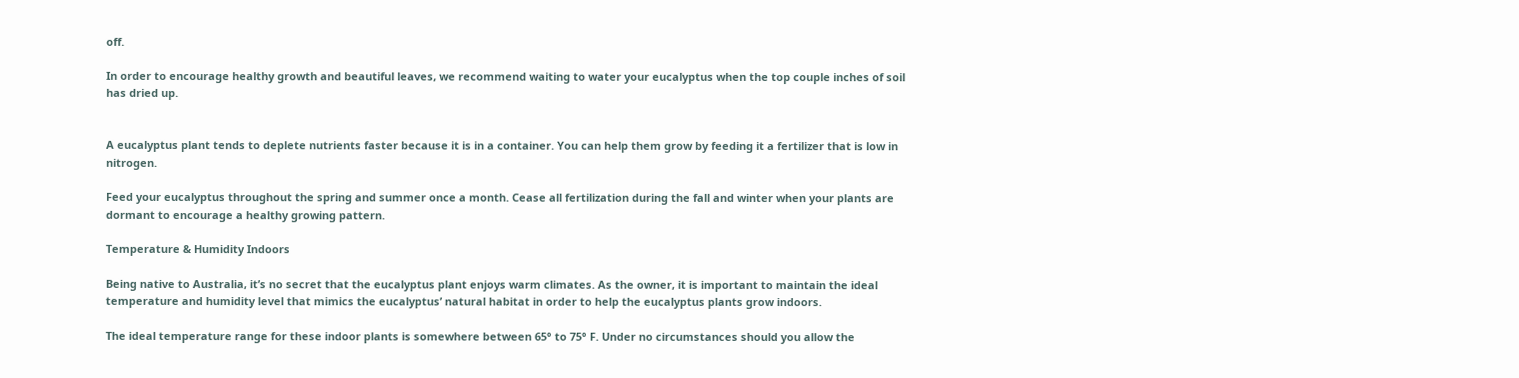off.

In order to encourage healthy growth and beautiful leaves, we recommend waiting to water your eucalyptus when the top couple inches of soil has dried up.


A eucalyptus plant tends to deplete nutrients faster because it is in a container. You can help them grow by feeding it a fertilizer that is low in nitrogen.

Feed your eucalyptus throughout the spring and summer once a month. Cease all fertilization during the fall and winter when your plants are dormant to encourage a healthy growing pattern.

Temperature & Humidity Indoors

Being native to Australia, it’s no secret that the eucalyptus plant enjoys warm climates. As the owner, it is important to maintain the ideal temperature and humidity level that mimics the eucalyptus’ natural habitat in order to help the eucalyptus plants grow indoors.

The ideal temperature range for these indoor plants is somewhere between 65° to 75° F. Under no circumstances should you allow the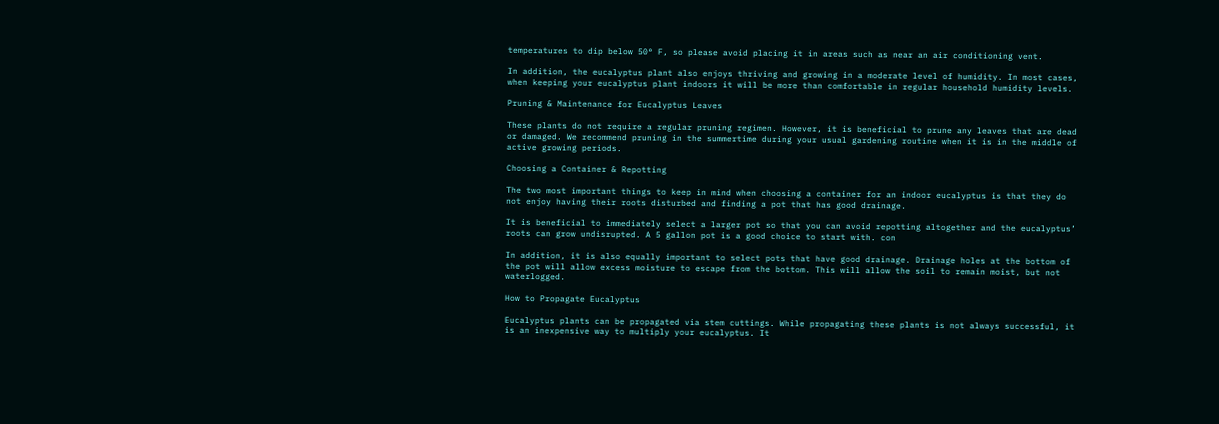temperatures to dip below 50° F, so please avoid placing it in areas such as near an air conditioning vent.

In addition, the eucalyptus plant also enjoys thriving and growing in a moderate level of humidity. In most cases, when keeping your eucalyptus plant indoors it will be more than comfortable in regular household humidity levels.

Pruning & Maintenance for Eucalyptus Leaves

These plants do not require a regular pruning regimen. However, it is beneficial to prune any leaves that are dead or damaged. We recommend pruning in the summertime during your usual gardening routine when it is in the middle of active growing periods.

Choosing a Container & Repotting

The two most important things to keep in mind when choosing a container for an indoor eucalyptus is that they do not enjoy having their roots disturbed and finding a pot that has good drainage.

It is beneficial to immediately select a larger pot so that you can avoid repotting altogether and the eucalyptus’ roots can grow undisrupted. A 5 gallon pot is a good choice to start with. con

In addition, it is also equally important to select pots that have good drainage. Drainage holes at the bottom of the pot will allow excess moisture to escape from the bottom. This will allow the soil to remain moist, but not waterlogged.

How to Propagate Eucalyptus

Eucalyptus plants can be propagated via stem cuttings. While propagating these plants is not always successful, it is an inexpensive way to multiply your eucalyptus. It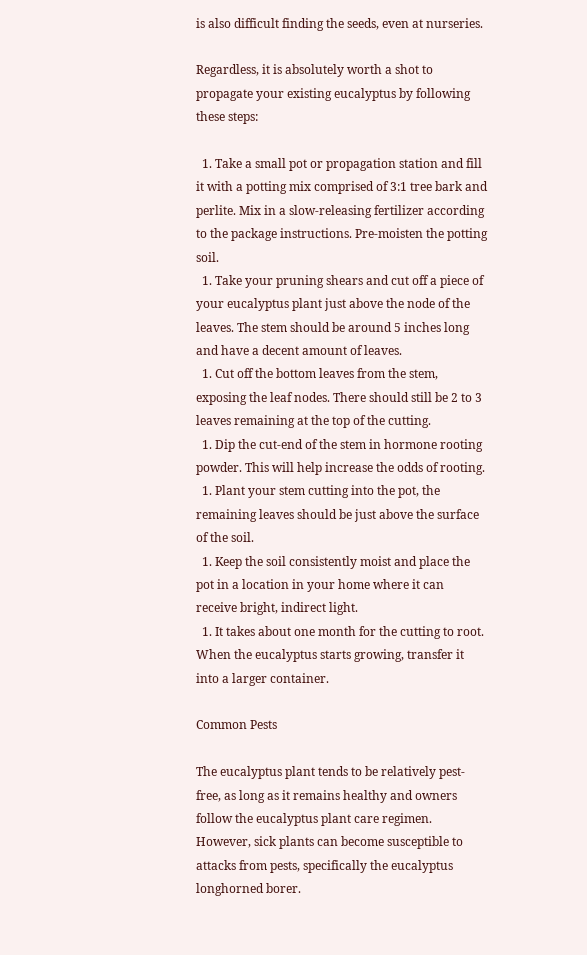is also difficult finding the seeds, even at nurseries.

Regardless, it is absolutely worth a shot to propagate your existing eucalyptus by following these steps:

  1. Take a small pot or propagation station and fill it with a potting mix comprised of 3:1 tree bark and perlite. Mix in a slow-releasing fertilizer according to the package instructions. Pre-moisten the potting soil.
  1. Take your pruning shears and cut off a piece of your eucalyptus plant just above the node of the leaves. The stem should be around 5 inches long and have a decent amount of leaves.
  1. Cut off the bottom leaves from the stem, exposing the leaf nodes. There should still be 2 to 3 leaves remaining at the top of the cutting.
  1. Dip the cut-end of the stem in hormone rooting powder. This will help increase the odds of rooting.
  1. Plant your stem cutting into the pot, the remaining leaves should be just above the surface of the soil.
  1. Keep the soil consistently moist and place the pot in a location in your home where it can receive bright, indirect light.
  1. It takes about one month for the cutting to root. When the eucalyptus starts growing, transfer it into a larger container.

Common Pests

The eucalyptus plant tends to be relatively pest-free, as long as it remains healthy and owners follow the eucalyptus plant care regimen. However, sick plants can become susceptible to attacks from pests, specifically the eucalyptus longhorned borer.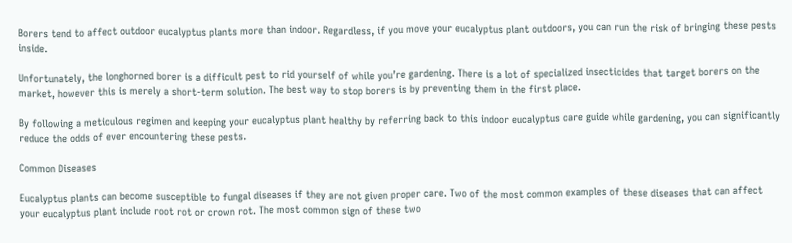Borers tend to affect outdoor eucalyptus plants more than indoor. Regardless, if you move your eucalyptus plant outdoors, you can run the risk of bringing these pests inside.

Unfortunately, the longhorned borer is a difficult pest to rid yourself of while you’re gardening. There is a lot of specialized insecticides that target borers on the market, however this is merely a short-term solution. The best way to stop borers is by preventing them in the first place.

By following a meticulous regimen and keeping your eucalyptus plant healthy by referring back to this indoor eucalyptus care guide while gardening, you can significantly reduce the odds of ever encountering these pests.

Common Diseases

Eucalyptus plants can become susceptible to fungal diseases if they are not given proper care. Two of the most common examples of these diseases that can affect your eucalyptus plant include root rot or crown rot. The most common sign of these two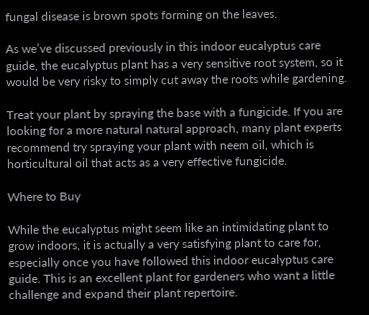fungal disease is brown spots forming on the leaves.

As we’ve discussed previously in this indoor eucalyptus care guide, the eucalyptus plant has a very sensitive root system, so it would be very risky to simply cut away the roots while gardening.

Treat your plant by spraying the base with a fungicide. If you are looking for a more natural natural approach, many plant experts recommend try spraying your plant with neem oil, which is horticultural oil that acts as a very effective fungicide.

Where to Buy

While the eucalyptus might seem like an intimidating plant to grow indoors, it is actually a very satisfying plant to care for, especially once you have followed this indoor eucalyptus care guide. This is an excellent plant for gardeners who want a little challenge and expand their plant repertoire.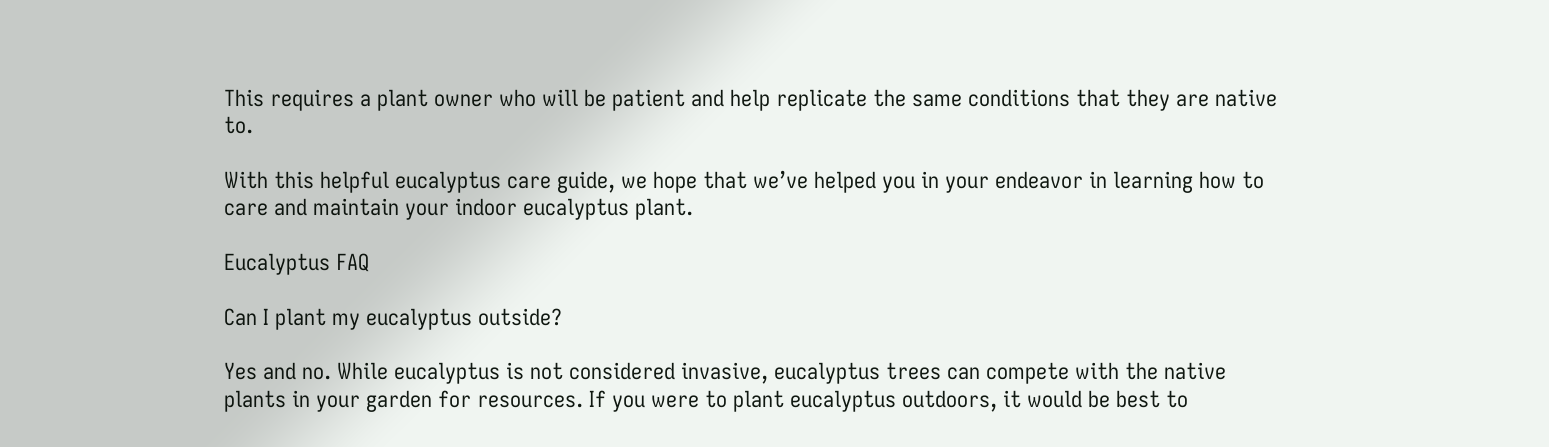This requires a plant owner who will be patient and help replicate the same conditions that they are native to.

With this helpful eucalyptus care guide, we hope that we’ve helped you in your endeavor in learning how to care and maintain your indoor eucalyptus plant.

Eucalyptus FAQ

Can I plant my eucalyptus outside?

Yes and no. While eucalyptus is not considered invasive, eucalyptus trees can compete with the native plants in your garden for resources. If you were to plant eucalyptus outdoors, it would be best to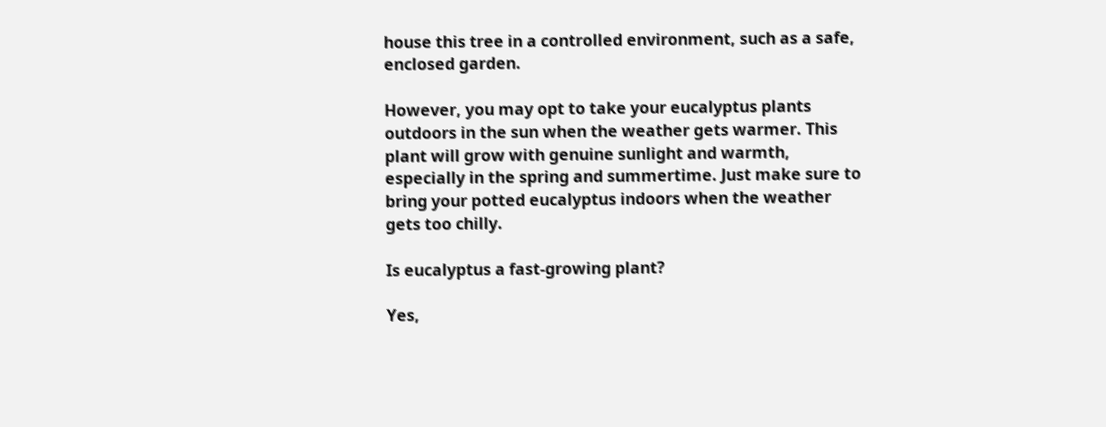house this tree in a controlled environment, such as a safe, enclosed garden.

However, you may opt to take your eucalyptus plants outdoors in the sun when the weather gets warmer. This plant will grow with genuine sunlight and warmth, especially in the spring and summertime. Just make sure to bring your potted eucalyptus indoors when the weather gets too chilly.

Is eucalyptus a fast-growing plant?

Yes,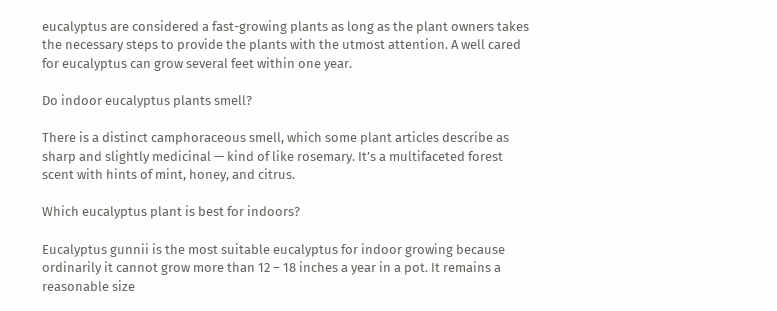eucalyptus are considered a fast-growing plants as long as the plant owners takes the necessary steps to provide the plants with the utmost attention. A well cared for eucalyptus can grow several feet within one year.

Do indoor eucalyptus plants smell?

There is a distinct camphoraceous smell, which some plant articles describe as sharp and slightly medicinal — kind of like rosemary. It’s a multifaceted forest scent with hints of mint, honey, and citrus.

Which eucalyptus plant is best for indoors?

Eucalyptus gunnii is the most suitable eucalyptus for indoor growing because ordinarily it cannot grow more than 12 – 18 inches a year in a pot. It remains a reasonable size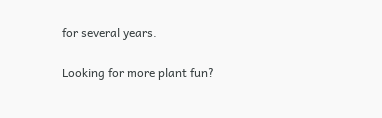for several years.

Looking for more plant fun?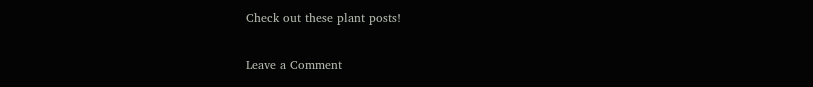Check out these plant posts!

Leave a Comment